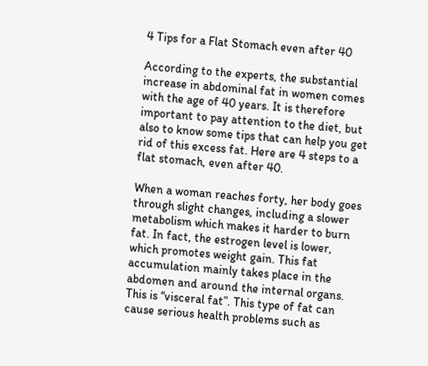4 Tips for a Flat Stomach even after 40

According to the experts, the substantial increase in abdominal fat in women comes with the age of 40 years. It is therefore important to pay attention to the diet, but also to know some tips that can help you get rid of this excess fat. Here are 4 steps to a flat stomach, even after 40.

When a woman reaches forty, her body goes through slight changes, including a slower metabolism which makes it harder to burn fat. In fact, the estrogen level is lower, which promotes weight gain. This fat accumulation mainly takes place in the abdomen and around the internal organs. This is “visceral fat”. This type of fat can cause serious health problems such as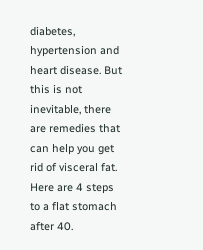diabetes, hypertension and heart disease. But this is not inevitable, there are remedies that can help you get rid of visceral fat. Here are 4 steps to a flat stomach after 40.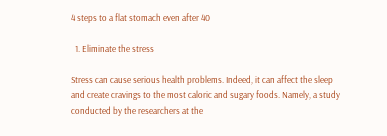4 steps to a flat stomach even after 40

  1. Eliminate the stress

Stress can cause serious health problems. Indeed, it can affect the sleep and create cravings to the most caloric and sugary foods. Namely, a study conducted by the researchers at the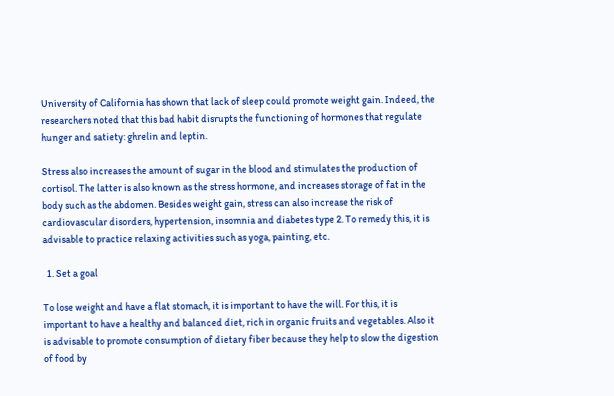University of California has shown that lack of sleep could promote weight gain. Indeed, the researchers noted that this bad habit disrupts the functioning of hormones that regulate hunger and satiety: ghrelin and leptin.

Stress also increases the amount of sugar in the blood and stimulates the production of cortisol. The latter is also known as the stress hormone, and increases storage of fat in the body such as the abdomen. Besides weight gain, stress can also increase the risk of cardiovascular disorders, hypertension, insomnia and diabetes type 2. To remedy this, it is advisable to practice relaxing activities such as yoga, painting, etc.

  1. Set a goal

To lose weight and have a flat stomach, it is important to have the will. For this, it is important to have a healthy and balanced diet, rich in organic fruits and vegetables. Also it is advisable to promote consumption of dietary fiber because they help to slow the digestion of food by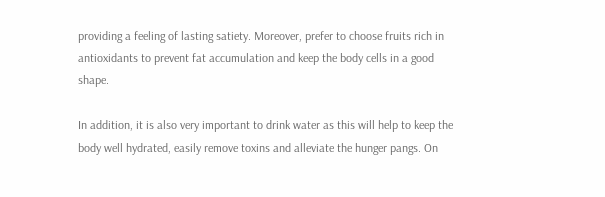providing a feeling of lasting satiety. Moreover, prefer to choose fruits rich in antioxidants to prevent fat accumulation and keep the body cells in a good shape.

In addition, it is also very important to drink water as this will help to keep the body well hydrated, easily remove toxins and alleviate the hunger pangs. On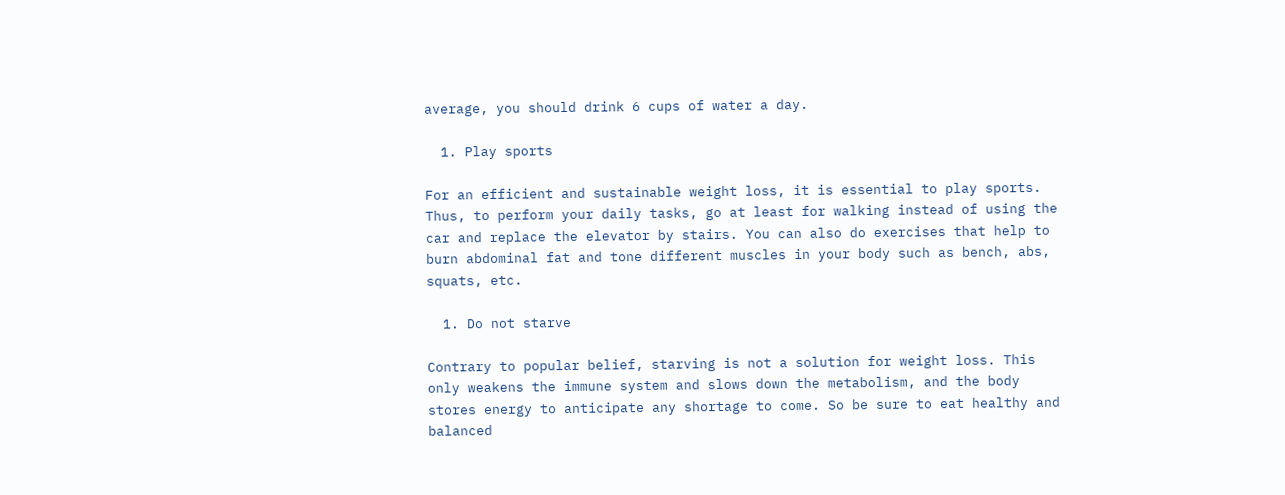average, you should drink 6 cups of water a day.

  1. Play sports

For an efficient and sustainable weight loss, it is essential to play sports. Thus, to perform your daily tasks, go at least for walking instead of using the car and replace the elevator by stairs. You can also do exercises that help to burn abdominal fat and tone different muscles in your body such as bench, abs, squats, etc.

  1. Do not starve

Contrary to popular belief, starving is not a solution for weight loss. This only weakens the immune system and slows down the metabolism, and the body stores energy to anticipate any shortage to come. So be sure to eat healthy and balanced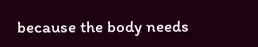because the body needs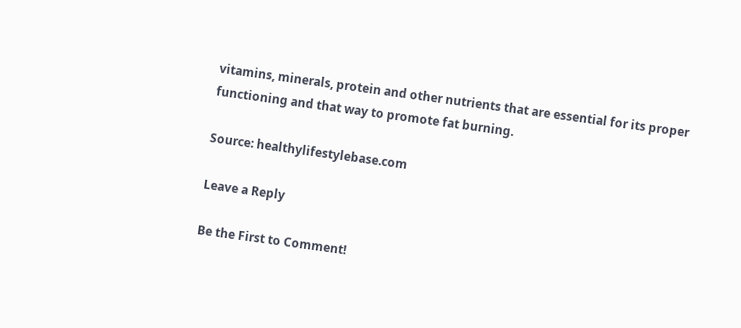vitamins, minerals, protein and other nutrients that are essential for its proper functioning and that way to promote fat burning.

Source: healthylifestylebase.com

Leave a Reply

Be the First to Comment!